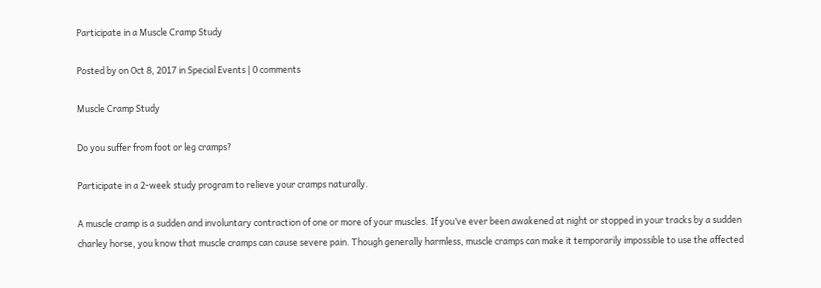Participate in a Muscle Cramp Study

Posted by on Oct 8, 2017 in Special Events | 0 comments

Muscle Cramp Study

Do you suffer from foot or leg cramps?

Participate in a 2-week study program to relieve your cramps naturally.

A muscle cramp is a sudden and involuntary contraction of one or more of your muscles. If you’ve ever been awakened at night or stopped in your tracks by a sudden charley horse, you know that muscle cramps can cause severe pain. Though generally harmless, muscle cramps can make it temporarily impossible to use the affected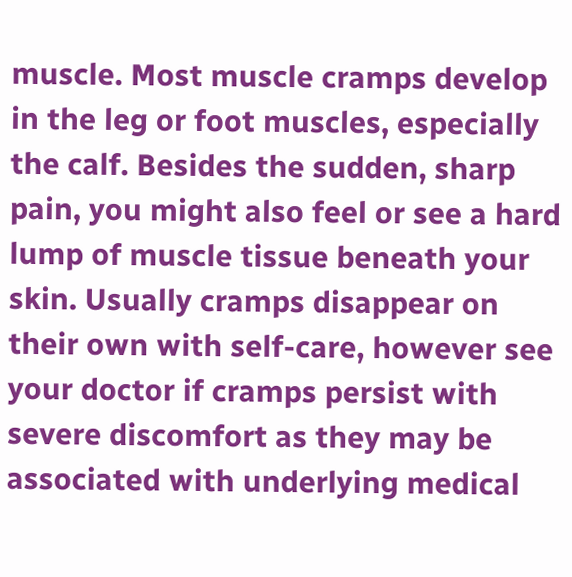muscle. Most muscle cramps develop in the leg or foot muscles, especially the calf. Besides the sudden, sharp pain, you might also feel or see a hard lump of muscle tissue beneath your skin. Usually cramps disappear on their own with self-care, however see your doctor if cramps persist with severe discomfort as they may be associated with underlying medical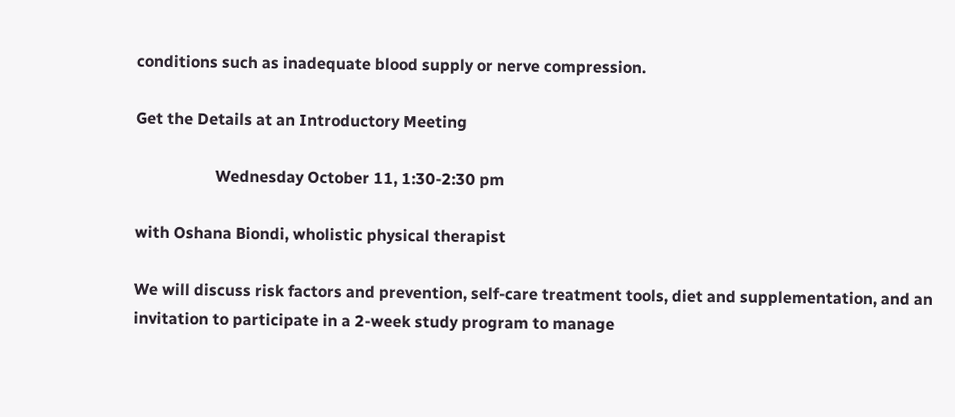conditions such as inadequate blood supply or nerve compression.

Get the Details at an Introductory Meeting

                    Wednesday October 11, 1:30-2:30 pm

with Oshana Biondi, wholistic physical therapist

We will discuss risk factors and prevention, self-care treatment tools, diet and supplementation, and an invitation to participate in a 2-week study program to manage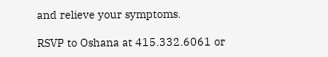and relieve your symptoms.

RSVP to Oshana at 415.332.6061 or